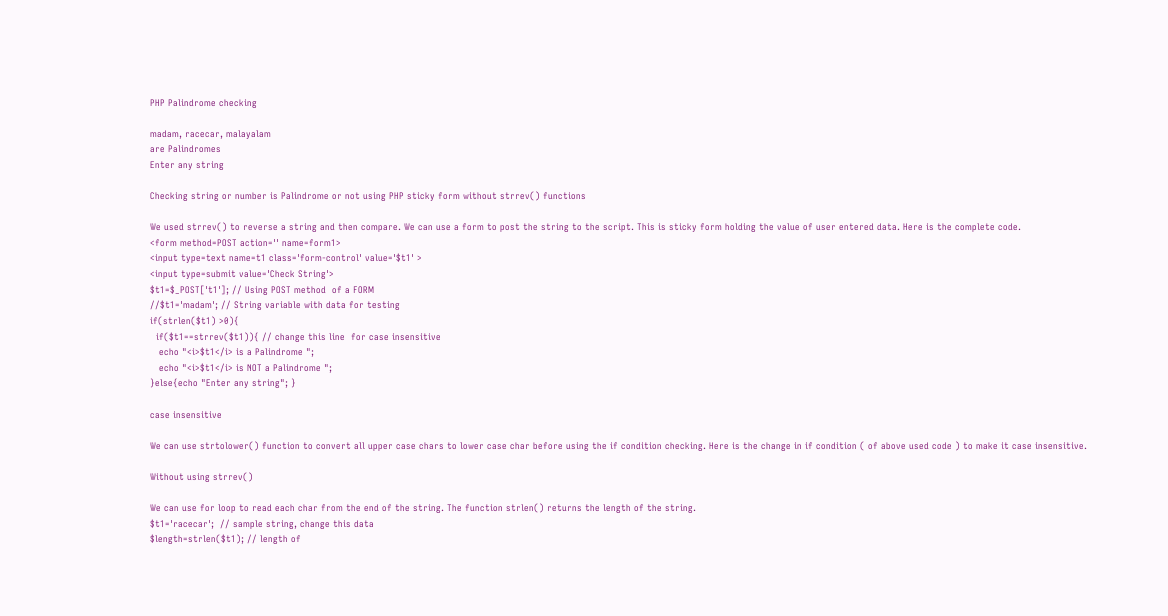PHP Palindrome checking

madam, racecar, malayalam
are Palindromes
Enter any string

Checking string or number is Palindrome or not using PHP sticky form without strrev() functions

We used strrev() to reverse a string and then compare. We can use a form to post the string to the script. This is sticky form holding the value of user entered data. Here is the complete code.
<form method=POST action='' name=form1>
<input type=text name=t1 class='form-control' value='$t1' >
<input type=submit value='Check String'>
$t1=$_POST['t1']; // Using POST method  of a FORM
//$t1='madam'; // String variable with data for testing
if(strlen($t1) >0){
  if($t1==strrev($t1)){ // change this line  for case insensitive
   echo "<i>$t1</i> is a Palindrome ";
   echo "<i>$t1</i> is NOT a Palindrome ";
}else{echo "Enter any string"; }

case insensitive

We can use strtolower() function to convert all upper case chars to lower case char before using the if condition checking. Here is the change in if condition ( of above used code ) to make it case insensitive.

Without using strrev()

We can use for loop to read each char from the end of the string. The function strlen() returns the length of the string.
$t1='racecar';  // sample string, change this data
$length=strlen($t1); // length of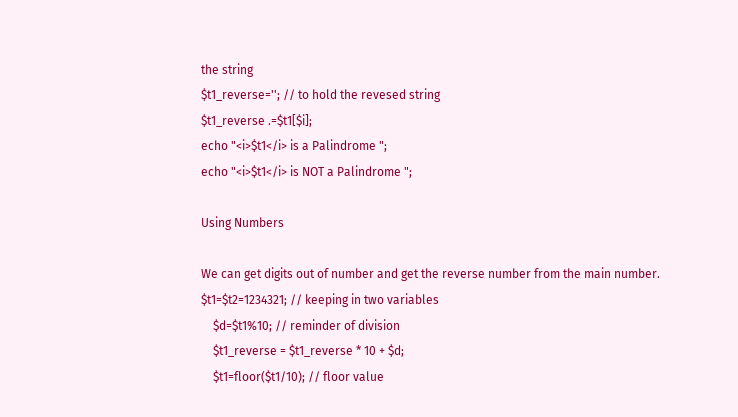the string
$t1_reverse=''; // to hold the revesed string
$t1_reverse .=$t1[$i];
echo "<i>$t1</i> is a Palindrome ";
echo "<i>$t1</i> is NOT a Palindrome ";

Using Numbers

We can get digits out of number and get the reverse number from the main number.
$t1=$t2=1234321; // keeping in two variables
    $d=$t1%10; // reminder of division
    $t1_reverse = $t1_reverse * 10 + $d;
    $t1=floor($t1/10); // floor value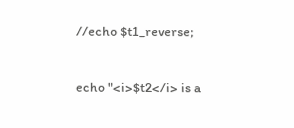//echo $t1_reverse;

echo "<i>$t2</i> is a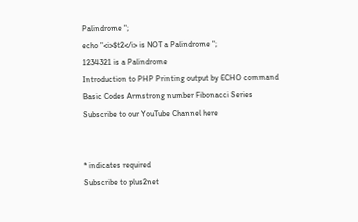Palindrome ";
echo "<i>$t2</i> is NOT a Palindrome ";
1234321 is a Palindrome
Introduction to PHP Printing output by ECHO command
Basic Codes Armstrong number Fibonacci Series
Subscribe to our YouTube Channel here


* indicates required
Subscribe to plus2net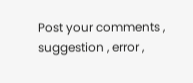Post your comments , suggestion , error ,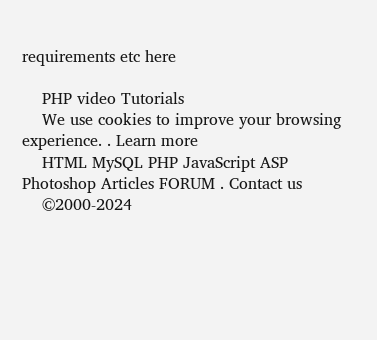requirements etc here

    PHP video Tutorials
    We use cookies to improve your browsing experience. . Learn more
    HTML MySQL PHP JavaScript ASP Photoshop Articles FORUM . Contact us
    ©2000-2024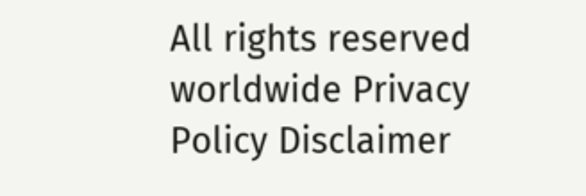All rights reserved worldwide Privacy Policy Disclaimer